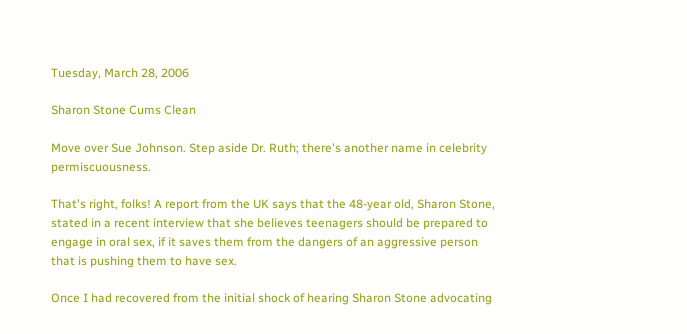Tuesday, March 28, 2006

Sharon Stone Cums Clean

Move over Sue Johnson. Step aside Dr. Ruth; there's another name in celebrity permiscuousness.

That's right, folks! A report from the UK says that the 48-year old, Sharon Stone, stated in a recent interview that she believes teenagers should be prepared to engage in oral sex, if it saves them from the dangers of an aggressive person that is pushing them to have sex.

Once I had recovered from the initial shock of hearing Sharon Stone advocating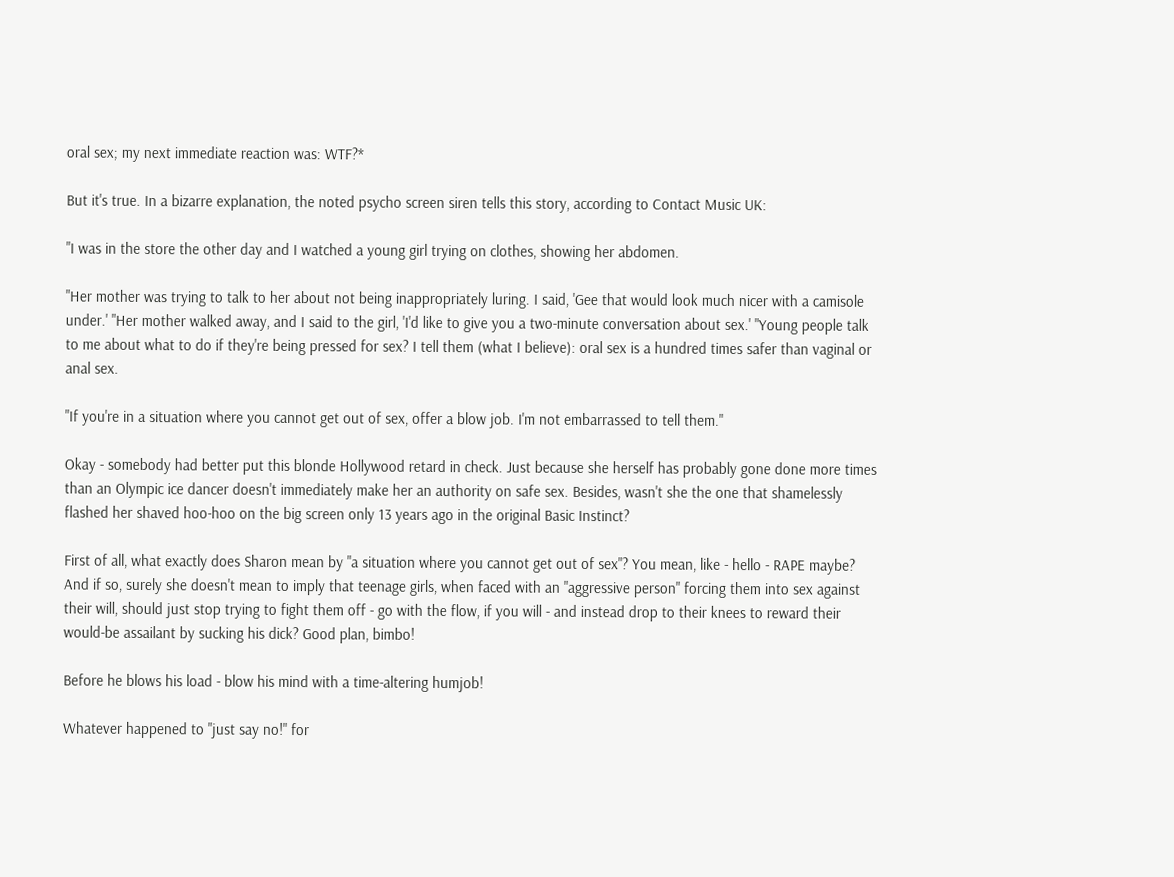oral sex; my next immediate reaction was: WTF?*

But it's true. In a bizarre explanation, the noted psycho screen siren tells this story, according to Contact Music UK:

"I was in the store the other day and I watched a young girl trying on clothes, showing her abdomen.

"Her mother was trying to talk to her about not being inappropriately luring. I said, 'Gee that would look much nicer with a camisole under.' "Her mother walked away, and I said to the girl, 'I'd like to give you a two-minute conversation about sex.' "Young people talk to me about what to do if they're being pressed for sex? I tell them (what I believe): oral sex is a hundred times safer than vaginal or anal sex.

"If you're in a situation where you cannot get out of sex, offer a blow job. I'm not embarrassed to tell them."

Okay - somebody had better put this blonde Hollywood retard in check. Just because she herself has probably gone done more times than an Olympic ice dancer doesn't immediately make her an authority on safe sex. Besides, wasn't she the one that shamelessly flashed her shaved hoo-hoo on the big screen only 13 years ago in the original Basic Instinct?

First of all, what exactly does Sharon mean by "a situation where you cannot get out of sex"? You mean, like - hello - RAPE maybe? And if so, surely she doesn't mean to imply that teenage girls, when faced with an "aggressive person" forcing them into sex against their will, should just stop trying to fight them off - go with the flow, if you will - and instead drop to their knees to reward their would-be assailant by sucking his dick? Good plan, bimbo!

Before he blows his load - blow his mind with a time-altering humjob!

Whatever happened to "just say no!" for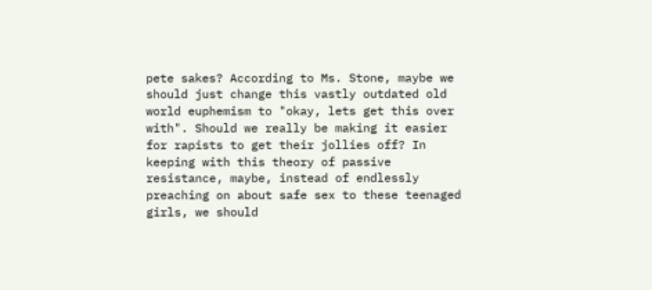pete sakes? According to Ms. Stone, maybe we should just change this vastly outdated old world euphemism to "okay, lets get this over with". Should we really be making it easier for rapists to get their jollies off? In keeping with this theory of passive resistance, maybe, instead of endlessly preaching on about safe sex to these teenaged girls, we should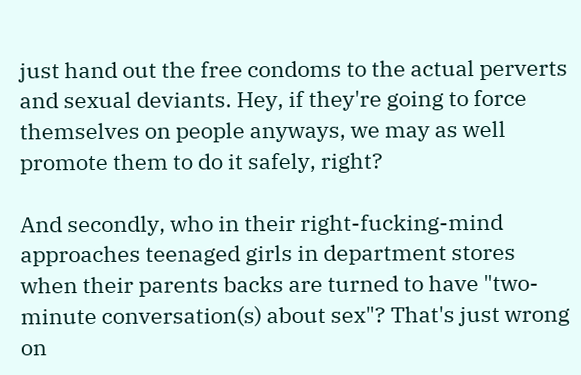just hand out the free condoms to the actual perverts and sexual deviants. Hey, if they're going to force themselves on people anyways, we may as well promote them to do it safely, right?

And secondly, who in their right-fucking-mind approaches teenaged girls in department stores when their parents backs are turned to have "two-minute conversation(s) about sex"? That's just wrong on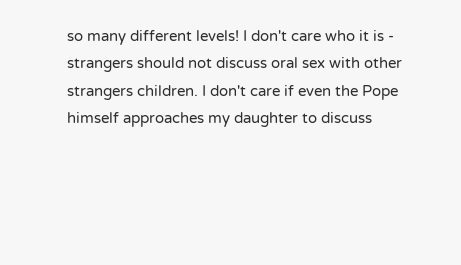so many different levels! I don't care who it is - strangers should not discuss oral sex with other strangers children. I don't care if even the Pope himself approaches my daughter to discuss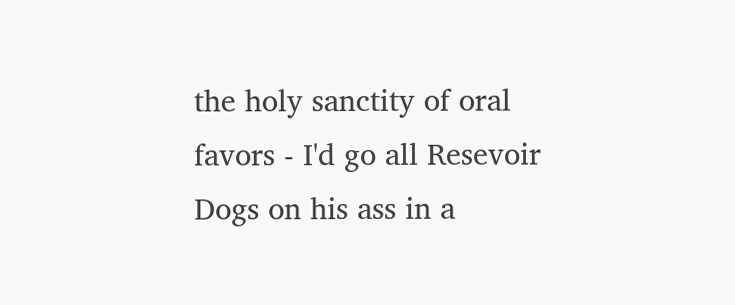the holy sanctity of oral favors - I'd go all Resevoir Dogs on his ass in a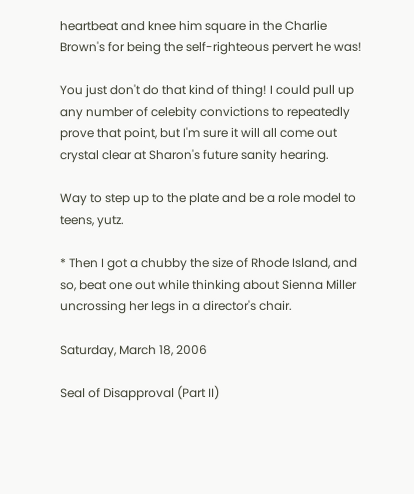heartbeat and knee him square in the Charlie Brown's for being the self-righteous pervert he was!

You just don't do that kind of thing! I could pull up any number of celebity convictions to repeatedly prove that point, but I'm sure it will all come out crystal clear at Sharon's future sanity hearing.

Way to step up to the plate and be a role model to teens, yutz.

* Then I got a chubby the size of Rhode Island, and so, beat one out while thinking about Sienna Miller uncrossing her legs in a director's chair.

Saturday, March 18, 2006

Seal of Disapproval (Part II)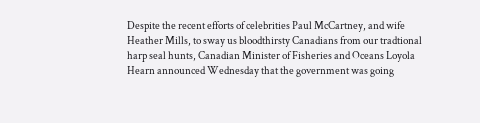Despite the recent efforts of celebrities Paul McCartney, and wife Heather Mills, to sway us bloodthirsty Canadians from our tradtional harp seal hunts, Canadian Minister of Fisheries and Oceans Loyola Hearn announced Wednesday that the government was going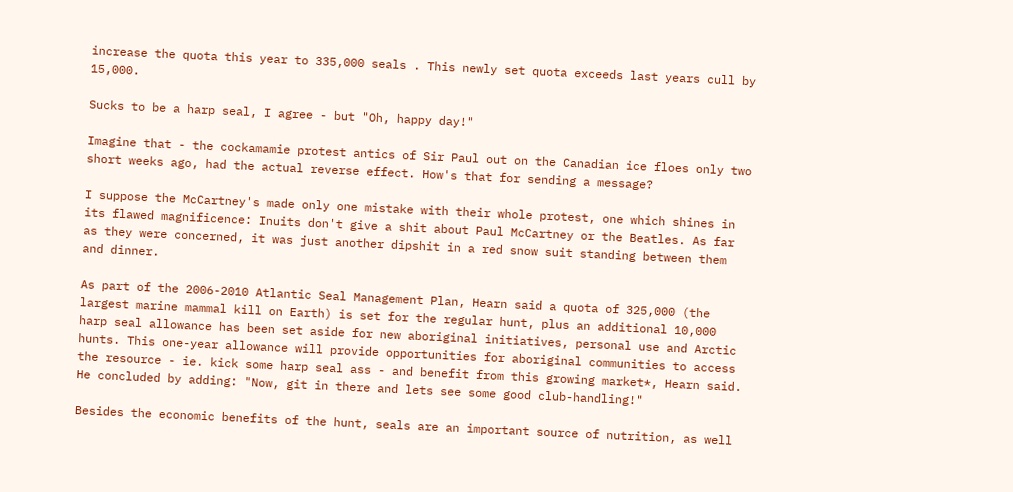increase the quota this year to 335,000 seals . This newly set quota exceeds last years cull by 15,000.

Sucks to be a harp seal, I agree - but "Oh, happy day!"

Imagine that - the cockamamie protest antics of Sir Paul out on the Canadian ice floes only two short weeks ago, had the actual reverse effect. How's that for sending a message?

I suppose the McCartney's made only one mistake with their whole protest, one which shines in its flawed magnificence: Inuits don't give a shit about Paul McCartney or the Beatles. As far as they were concerned, it was just another dipshit in a red snow suit standing between them and dinner.

As part of the 2006-2010 Atlantic Seal Management Plan, Hearn said a quota of 325,000 (the largest marine mammal kill on Earth) is set for the regular hunt, plus an additional 10,000 harp seal allowance has been set aside for new aboriginal initiatives, personal use and Arctic hunts. This one-year allowance will provide opportunities for aboriginal communities to access the resource - ie. kick some harp seal ass - and benefit from this growing market*, Hearn said. He concluded by adding: "Now, git in there and lets see some good club-handling!"

Besides the economic benefits of the hunt, seals are an important source of nutrition, as well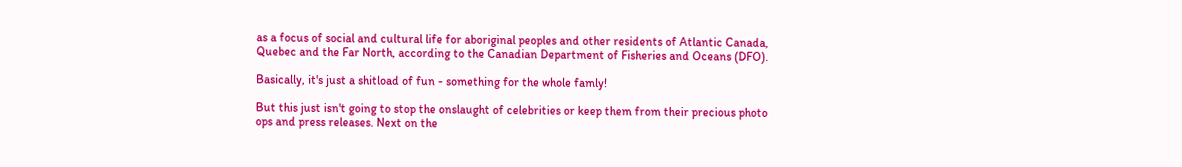as a focus of social and cultural life for aboriginal peoples and other residents of Atlantic Canada, Quebec and the Far North, according to the Canadian Department of Fisheries and Oceans (DFO).

Basically, it's just a shitload of fun - something for the whole famly!

But this just isn't going to stop the onslaught of celebrities or keep them from their precious photo ops and press releases. Next on the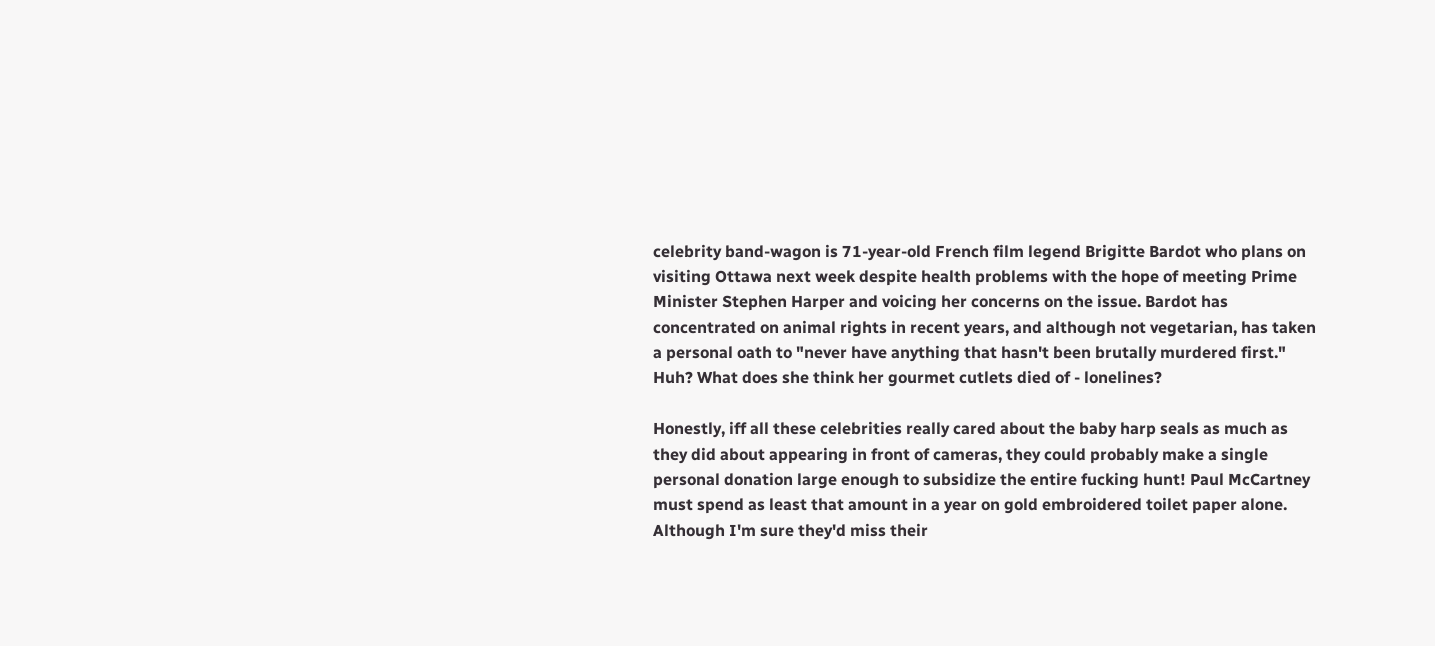celebrity band-wagon is 71-year-old French film legend Brigitte Bardot who plans on visiting Ottawa next week despite health problems with the hope of meeting Prime Minister Stephen Harper and voicing her concerns on the issue. Bardot has concentrated on animal rights in recent years, and although not vegetarian, has taken a personal oath to "never have anything that hasn't been brutally murdered first." Huh? What does she think her gourmet cutlets died of - lonelines?

Honestly, iff all these celebrities really cared about the baby harp seals as much as they did about appearing in front of cameras, they could probably make a single personal donation large enough to subsidize the entire fucking hunt! Paul McCartney must spend as least that amount in a year on gold embroidered toilet paper alone. Although I'm sure they'd miss their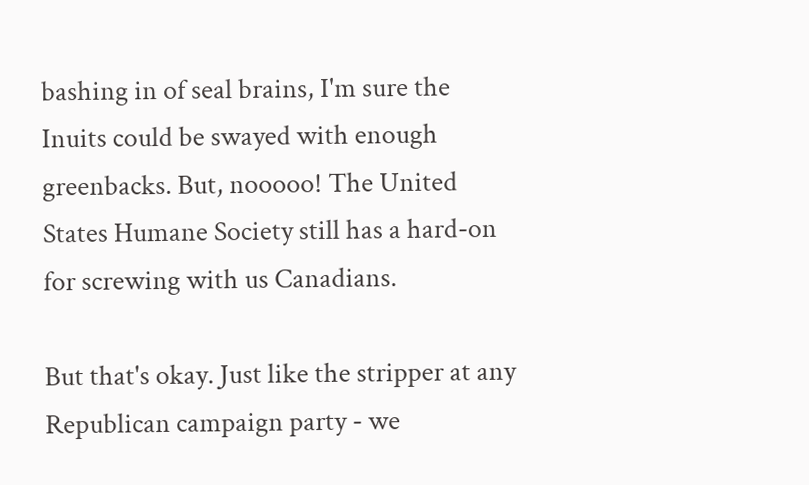bashing in of seal brains, I'm sure the Inuits could be swayed with enough greenbacks. But, nooooo! The United States Humane Society still has a hard-on for screwing with us Canadians.

But that's okay. Just like the stripper at any Republican campaign party - we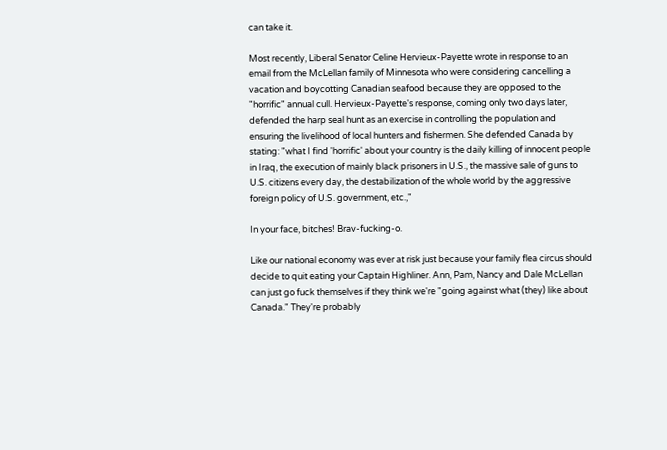can take it.

Most recently, Liberal Senator Celine Hervieux-Payette wrote in response to an email from the McLellan family of Minnesota who were considering cancelling a vacation and boycotting Canadian seafood because they are opposed to the "horrific" annual cull. Hervieux-Payette's response, coming only two days later, defended the harp seal hunt as an exercise in controlling the population and ensuring the livelihood of local hunters and fishermen. She defended Canada by stating: "what I find 'horrific' about your country is the daily killing of innocent people in Iraq, the execution of mainly black prisoners in U.S., the massive sale of guns to U.S. citizens every day, the destabilization of the whole world by the aggressive foreign policy of U.S. government, etc.,"

In your face, bitches! Brav-fucking-o.

Like our national economy was ever at risk just because your family flea circus should decide to quit eating your Captain Highliner. Ann, Pam, Nancy and Dale McLellan can just go fuck themselves if they think we're "going against what (they) like about Canada." They're probably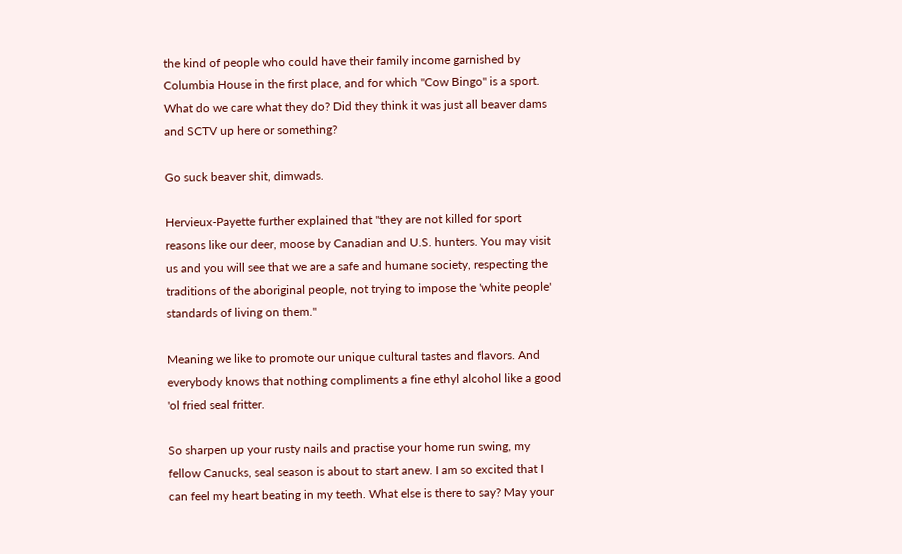the kind of people who could have their family income garnished by Columbia House in the first place, and for which "Cow Bingo" is a sport. What do we care what they do? Did they think it was just all beaver dams and SCTV up here or something?

Go suck beaver shit, dimwads.

Hervieux-Payette further explained that "they are not killed for sport reasons like our deer, moose by Canadian and U.S. hunters. You may visit us and you will see that we are a safe and humane society, respecting the traditions of the aboriginal people, not trying to impose the 'white people' standards of living on them."

Meaning we like to promote our unique cultural tastes and flavors. And everybody knows that nothing compliments a fine ethyl alcohol like a good 'ol fried seal fritter.

So sharpen up your rusty nails and practise your home run swing, my fellow Canucks, seal season is about to start anew. I am so excited that I can feel my heart beating in my teeth. What else is there to say? May your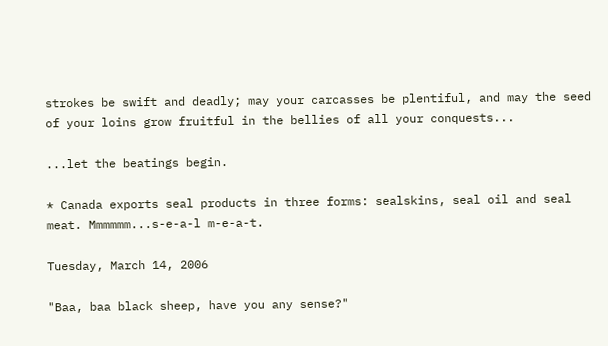strokes be swift and deadly; may your carcasses be plentiful, and may the seed of your loins grow fruitful in the bellies of all your conquests...

...let the beatings begin.

* Canada exports seal products in three forms: sealskins, seal oil and seal meat. Mmmmmm...s-e-a-l m-e-a-t.

Tuesday, March 14, 2006

"Baa, baa black sheep, have you any sense?"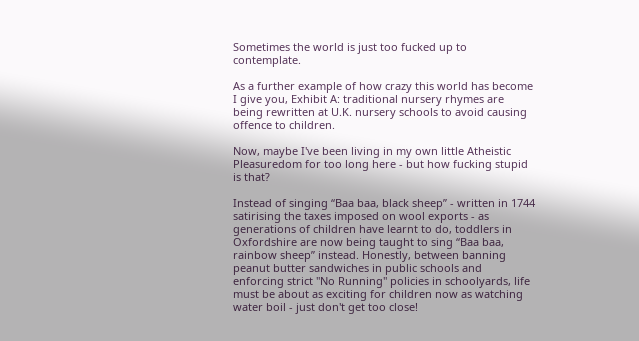Sometimes the world is just too fucked up to contemplate.

As a further example of how crazy this world has become I give you, Exhibit A: traditional nursery rhymes are being rewritten at U.K. nursery schools to avoid causing offence to children.

Now, maybe I've been living in my own little Atheistic Pleasuredom for too long here - but how fucking stupid is that?

Instead of singing “Baa baa, black sheep” - written in 1744 satirising the taxes imposed on wool exports - as generations of children have learnt to do, toddlers in Oxfordshire are now being taught to sing “Baa baa, rainbow sheep” instead. Honestly, between banning peanut butter sandwiches in public schools and enforcing strict "No Running" policies in schoolyards, life must be about as exciting for children now as watching water boil - just don't get too close!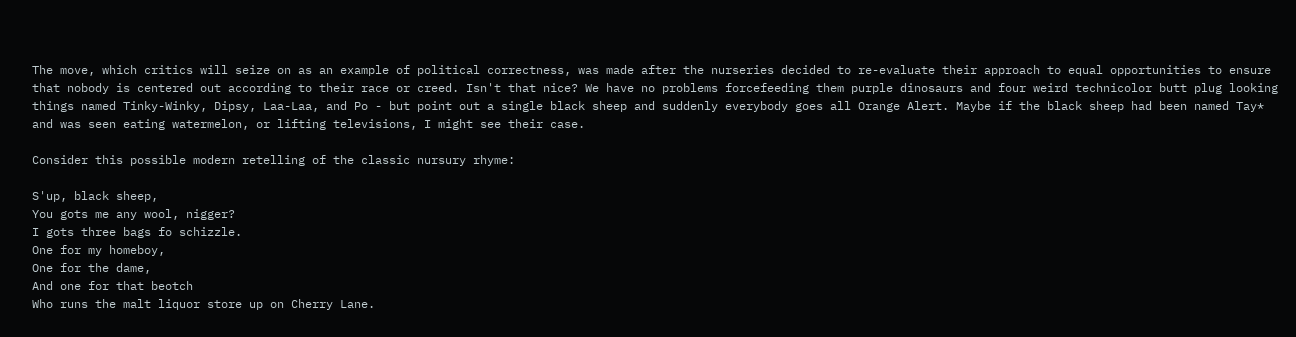The move, which critics will seize on as an example of political correctness, was made after the nurseries decided to re-evaluate their approach to equal opportunities to ensure that nobody is centered out according to their race or creed. Isn't that nice? We have no problems forcefeeding them purple dinosaurs and four weird technicolor butt plug looking things named Tinky-Winky, Dipsy, Laa-Laa, and Po - but point out a single black sheep and suddenly everybody goes all Orange Alert. Maybe if the black sheep had been named Tay* and was seen eating watermelon, or lifting televisions, I might see their case.

Consider this possible modern retelling of the classic nursury rhyme:

S'up, black sheep,
You gots me any wool, nigger?
I gots three bags fo schizzle.
One for my homeboy,
One for the dame,
And one for that beotch
Who runs the malt liquor store up on Cherry Lane.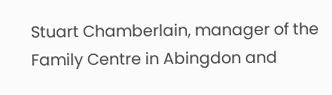Stuart Chamberlain, manager of the Family Centre in Abingdon and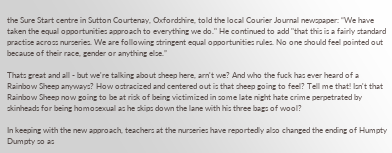the Sure Start centre in Sutton Courtenay, Oxfordshire, told the local Courier Journal newspaper: “We have taken the equal opportunities approach to everything we do." He continued to add "that this is a fairly standard practise across nurseries. We are following stringent equal opportunities rules. No one should feel pointed out because of their race, gender or anything else.”

Thats great and all - but we're talking about sheep here, arn't we? And who the fuck has ever heard of a Rainbow Sheep anyways? How ostracized and centered out is that sheep going to feel? Tell me that! Isn't that Rainbow Sheep now going to be at risk of being victimized in some late night hate crime perpetrated by skinheads for being homosexual as he skips down the lane with his three bags of wool?

In keeping with the new approach, teachers at the nurseries have reportedly also changed the ending of Humpty Dumpty so as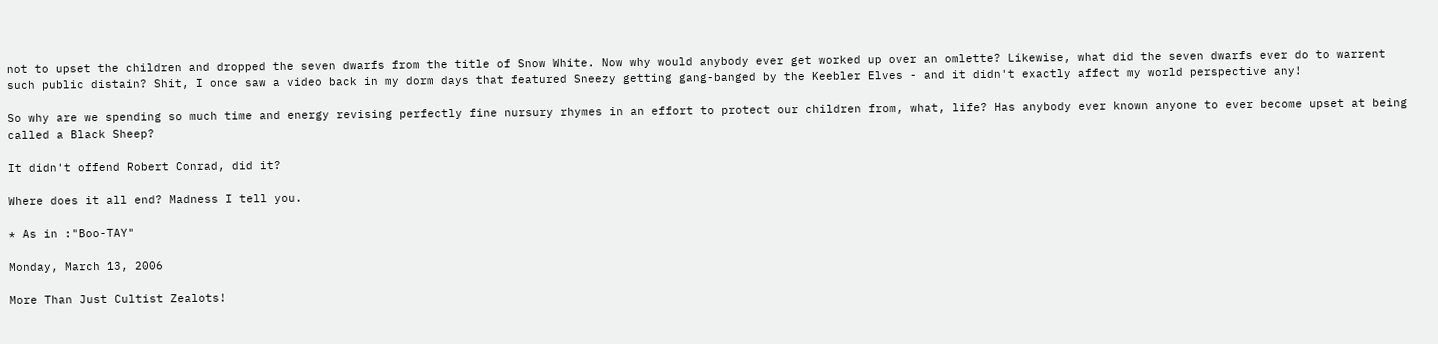not to upset the children and dropped the seven dwarfs from the title of Snow White. Now why would anybody ever get worked up over an omlette? Likewise, what did the seven dwarfs ever do to warrent such public distain? Shit, I once saw a video back in my dorm days that featured Sneezy getting gang-banged by the Keebler Elves - and it didn't exactly affect my world perspective any!

So why are we spending so much time and energy revising perfectly fine nursury rhymes in an effort to protect our children from, what, life? Has anybody ever known anyone to ever become upset at being called a Black Sheep?

It didn't offend Robert Conrad, did it?

Where does it all end? Madness I tell you.

* As in :"Boo-TAY"

Monday, March 13, 2006

More Than Just Cultist Zealots!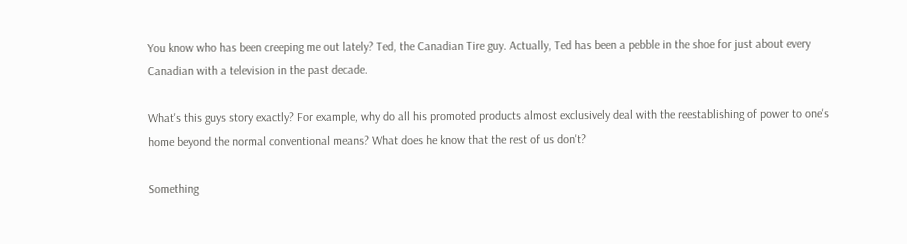You know who has been creeping me out lately? Ted, the Canadian Tire guy. Actually, Ted has been a pebble in the shoe for just about every Canadian with a television in the past decade.

What's this guys story exactly? For example, why do all his promoted products almost exclusively deal with the reestablishing of power to one's home beyond the normal conventional means? What does he know that the rest of us don't?

Something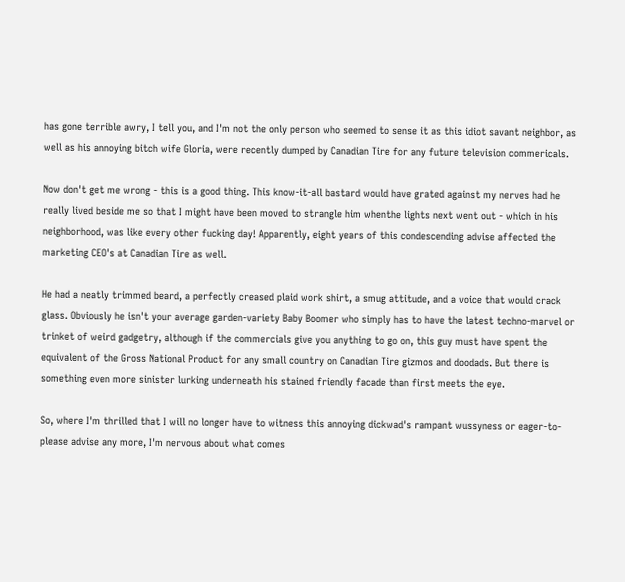has gone terrible awry, I tell you, and I'm not the only person who seemed to sense it as this idiot savant neighbor, as well as his annoying bitch wife Gloria, were recently dumped by Canadian Tire for any future television commericals.

Now don't get me wrong - this is a good thing. This know-it-all bastard would have grated against my nerves had he really lived beside me so that I might have been moved to strangle him whenthe lights next went out - which in his neighborhood, was like every other fucking day! Apparently, eight years of this condescending advise affected the marketing CEO's at Canadian Tire as well.

He had a neatly trimmed beard, a perfectly creased plaid work shirt, a smug attitude, and a voice that would crack glass. Obviously he isn't your average garden-variety Baby Boomer who simply has to have the latest techno-marvel or trinket of weird gadgetry, although if the commercials give you anything to go on, this guy must have spent the equivalent of the Gross National Product for any small country on Canadian Tire gizmos and doodads. But there is something even more sinister lurking underneath his stained friendly facade than first meets the eye.

So, where I'm thrilled that I will no longer have to witness this annoying dickwad's rampant wussyness or eager-to-please advise any more, I'm nervous about what comes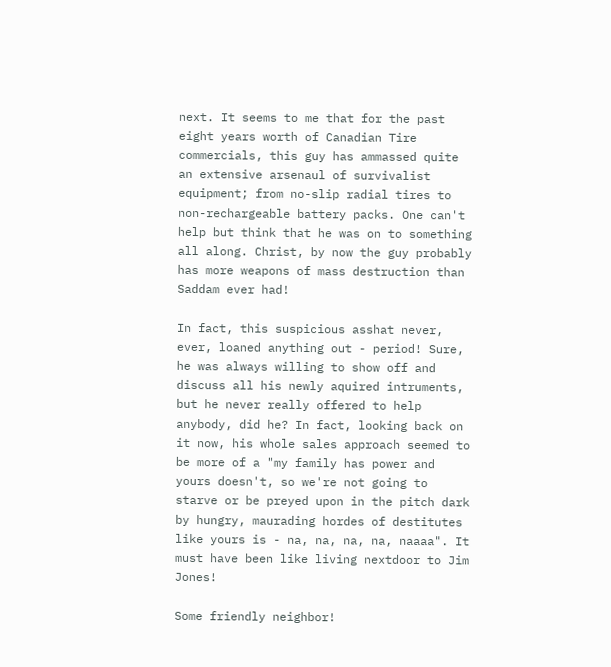next. It seems to me that for the past eight years worth of Canadian Tire commercials, this guy has ammassed quite an extensive arsenaul of survivalist equipment; from no-slip radial tires to non-rechargeable battery packs. One can't help but think that he was on to something all along. Christ, by now the guy probably has more weapons of mass destruction than Saddam ever had!

In fact, this suspicious asshat never, ever, loaned anything out - period! Sure, he was always willing to show off and discuss all his newly aquired intruments, but he never really offered to help anybody, did he? In fact, looking back on it now, his whole sales approach seemed to be more of a "my family has power and yours doesn't, so we're not going to starve or be preyed upon in the pitch dark by hungry, maurading hordes of destitutes like yours is - na, na, na, na, naaaa". It must have been like living nextdoor to Jim Jones!

Some friendly neighbor!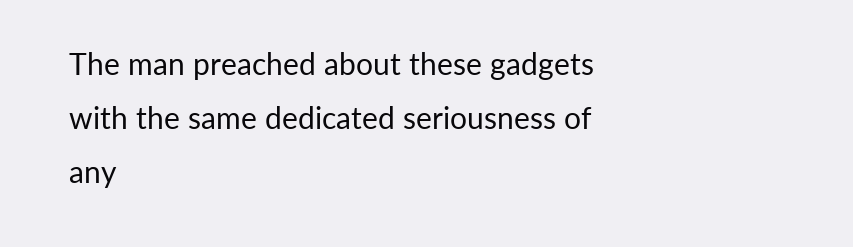The man preached about these gadgets with the same dedicated seriousness of any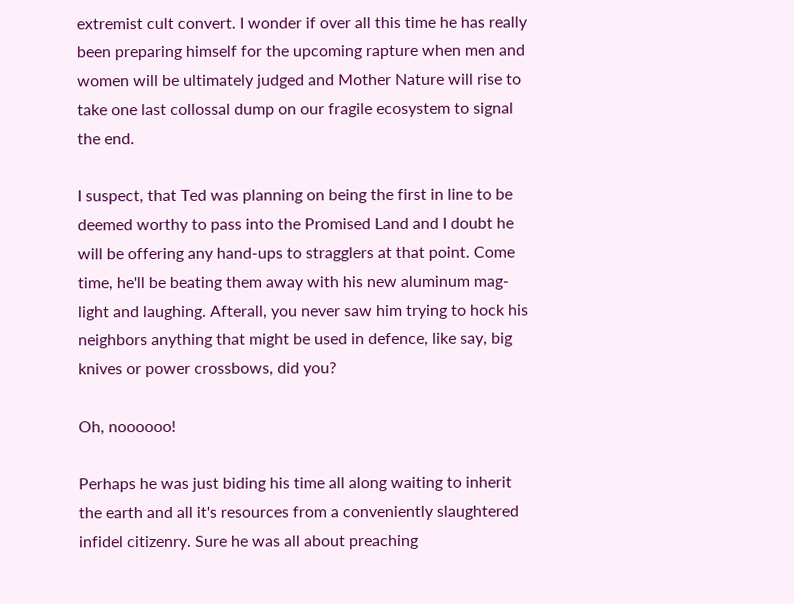extremist cult convert. I wonder if over all this time he has really been preparing himself for the upcoming rapture when men and women will be ultimately judged and Mother Nature will rise to take one last collossal dump on our fragile ecosystem to signal the end.

I suspect, that Ted was planning on being the first in line to be deemed worthy to pass into the Promised Land and I doubt he will be offering any hand-ups to stragglers at that point. Come time, he'll be beating them away with his new aluminum mag-light and laughing. Afterall, you never saw him trying to hock his neighbors anything that might be used in defence, like say, big knives or power crossbows, did you?

Oh, noooooo!

Perhaps he was just biding his time all along waiting to inherit the earth and all it's resources from a conveniently slaughtered infidel citizenry. Sure he was all about preaching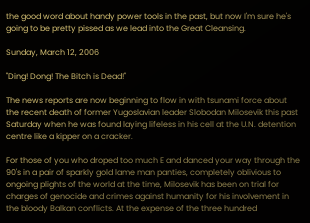the good word about handy power tools in the past, but now I'm sure he's going to be pretty pissed as we lead into the Great Cleansing.

Sunday, March 12, 2006

"Ding! Dong! The Bitch is Dead!"

The news reports are now beginning to flow in with tsunami force about the recent death of former Yugoslavian leader Slobodan Milosevik this past Saturday when he was found laying lifeless in his cell at the U.N. detention centre like a kipper on a cracker.

For those of you who droped too much E and danced your way through the 90's in a pair of sparkly gold lame man panties, completely oblivious to ongoing plights of the world at the time, Milosevik has been on trial for charges of genocide and crimes against humanity for his involvement in the bloody Balkan conflicts. At the expense of the three hundred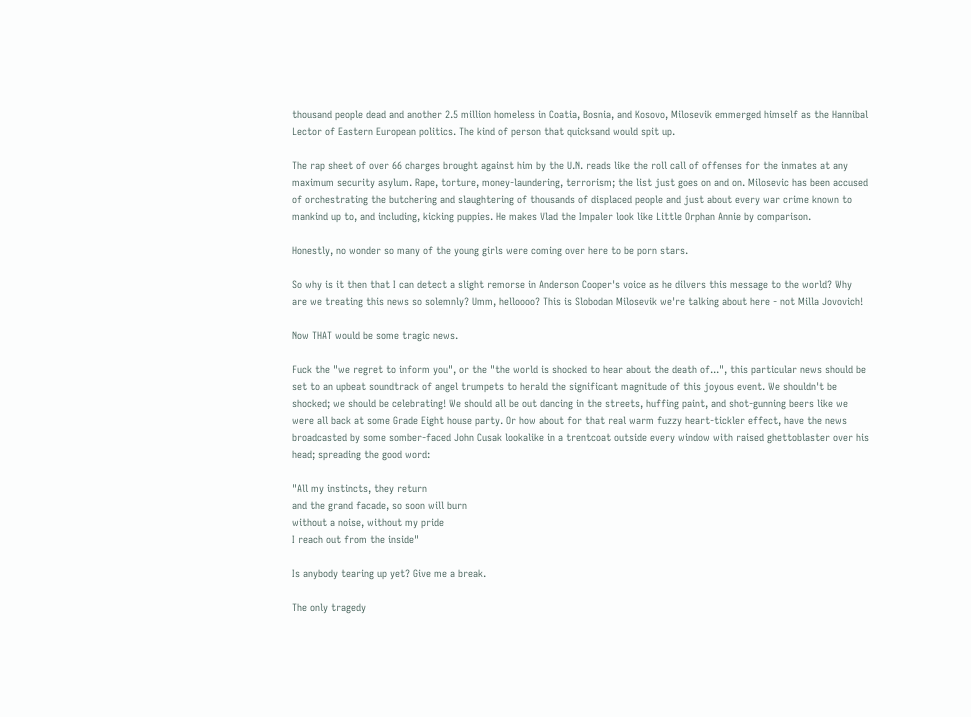thousand people dead and another 2.5 million homeless in Coatia, Bosnia, and Kosovo, Milosevik emmerged himself as the Hannibal Lector of Eastern European politics. The kind of person that quicksand would spit up.

The rap sheet of over 66 charges brought against him by the U.N. reads like the roll call of offenses for the inmates at any maximum security asylum. Rape, torture, money-laundering, terrorism; the list just goes on and on. Milosevic has been accused of orchestrating the butchering and slaughtering of thousands of displaced people and just about every war crime known to mankind up to, and including, kicking puppies. He makes Vlad the Impaler look like Little Orphan Annie by comparison.

Honestly, no wonder so many of the young girls were coming over here to be porn stars.

So why is it then that I can detect a slight remorse in Anderson Cooper's voice as he dilvers this message to the world? Why are we treating this news so solemnly? Umm, helloooo? This is Slobodan Milosevik we're talking about here - not Milla Jovovich!

Now THAT would be some tragic news.

Fuck the "we regret to inform you", or the "the world is shocked to hear about the death of...", this particular news should be set to an upbeat soundtrack of angel trumpets to herald the significant magnitude of this joyous event. We shouldn't be shocked; we should be celebrating! We should all be out dancing in the streets, huffing paint, and shot-gunning beers like we were all back at some Grade Eight house party. Or how about for that real warm fuzzy heart-tickler effect, have the news broadcasted by some somber-faced John Cusak lookalike in a trentcoat outside every window with raised ghettoblaster over his head; spreading the good word:

"All my instincts, they return
and the grand facade, so soon will burn
without a noise, without my pride
I reach out from the inside"

Is anybody tearing up yet? Give me a break.

The only tragedy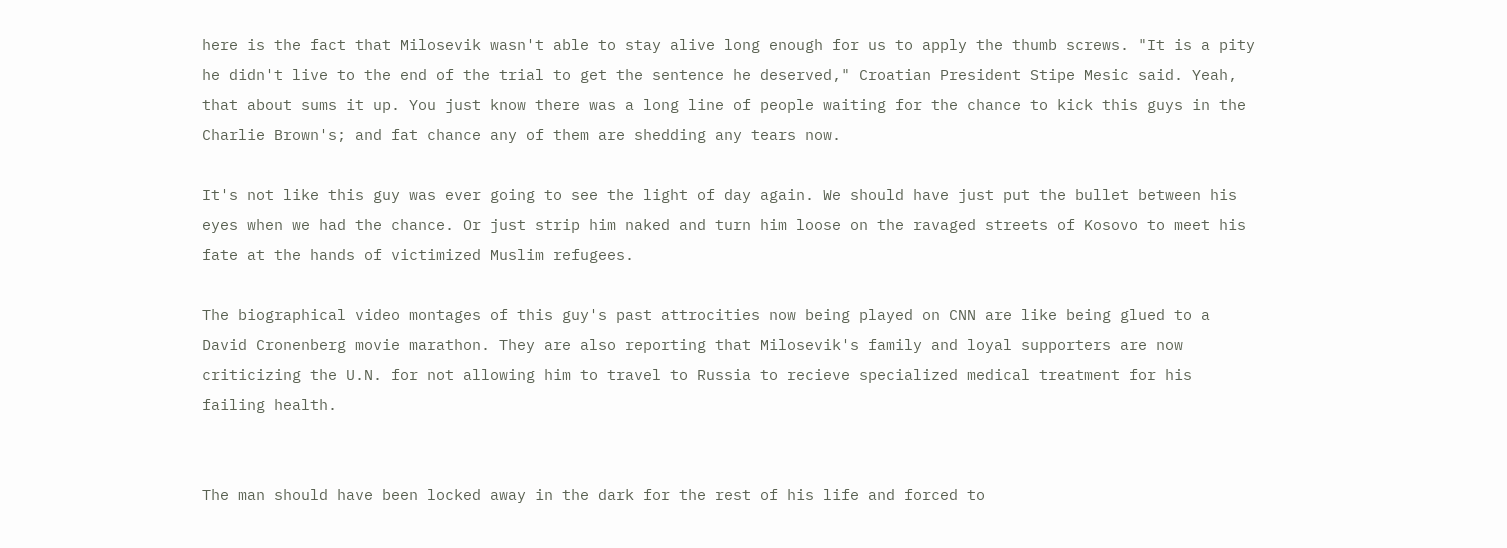here is the fact that Milosevik wasn't able to stay alive long enough for us to apply the thumb screws. "It is a pity he didn't live to the end of the trial to get the sentence he deserved," Croatian President Stipe Mesic said. Yeah, that about sums it up. You just know there was a long line of people waiting for the chance to kick this guys in the Charlie Brown's; and fat chance any of them are shedding any tears now.

It's not like this guy was ever going to see the light of day again. We should have just put the bullet between his eyes when we had the chance. Or just strip him naked and turn him loose on the ravaged streets of Kosovo to meet his fate at the hands of victimized Muslim refugees.

The biographical video montages of this guy's past attrocities now being played on CNN are like being glued to a David Cronenberg movie marathon. They are also reporting that Milosevik's family and loyal supporters are now criticizing the U.N. for not allowing him to travel to Russia to recieve specialized medical treatment for his failing health.


The man should have been locked away in the dark for the rest of his life and forced to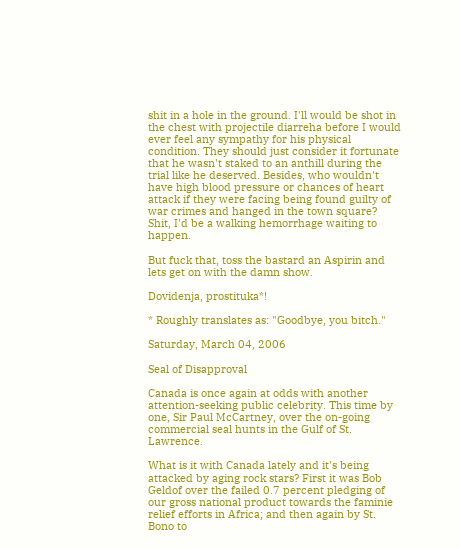shit in a hole in the ground. I'll would be shot in the chest with projectile diarreha before I would ever feel any sympathy for his physical condition. They should just consider it fortunate that he wasn't staked to an anthill during the trial like he deserved. Besides, who wouldn't have high blood pressure or chances of heart attack if they were facing being found guilty of war crimes and hanged in the town square? Shit, I'd be a walking hemorrhage waiting to happen.

But fuck that, toss the bastard an Aspirin and lets get on with the damn show.

Dovidenja, prostituka*!

* Roughly translates as: "Goodbye, you bitch."

Saturday, March 04, 2006

Seal of Disapproval

Canada is once again at odds with another attention-seeking public celebrity. This time by one, Sir Paul McCartney, over the on-going commercial seal hunts in the Gulf of St. Lawrence.

What is it with Canada lately and it's being attacked by aging rock stars? First it was Bob Geldof over the failed 0.7 percent pledging of our gross national product towards the faminie relief efforts in Africa; and then again by St. Bono to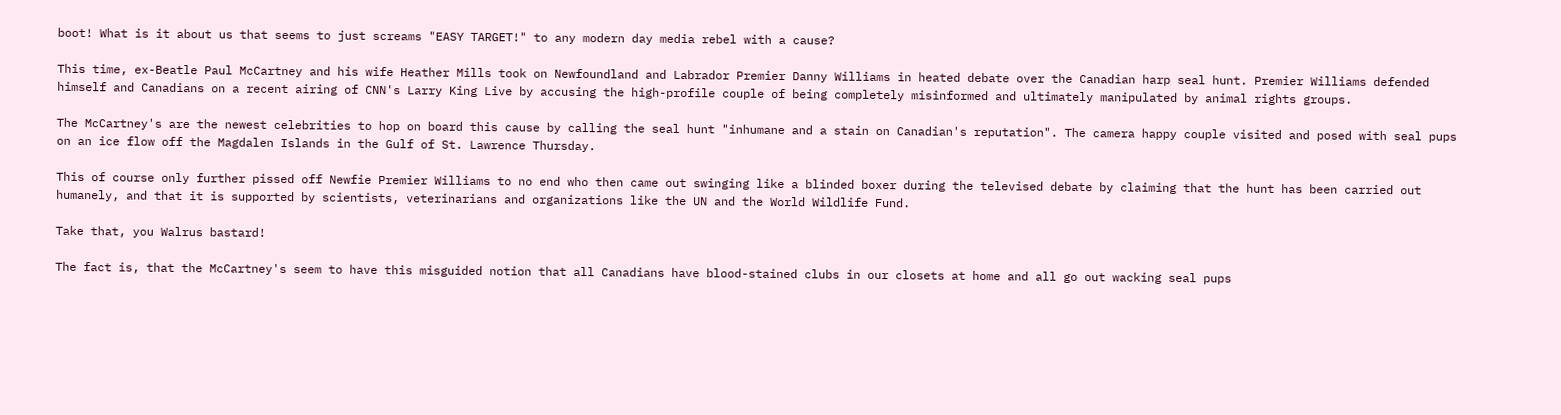boot! What is it about us that seems to just screams "EASY TARGET!" to any modern day media rebel with a cause?

This time, ex-Beatle Paul McCartney and his wife Heather Mills took on Newfoundland and Labrador Premier Danny Williams in heated debate over the Canadian harp seal hunt. Premier Williams defended himself and Canadians on a recent airing of CNN's Larry King Live by accusing the high-profile couple of being completely misinformed and ultimately manipulated by animal rights groups.

The McCartney's are the newest celebrities to hop on board this cause by calling the seal hunt "inhumane and a stain on Canadian's reputation". The camera happy couple visited and posed with seal pups on an ice flow off the Magdalen Islands in the Gulf of St. Lawrence Thursday.

This of course only further pissed off Newfie Premier Williams to no end who then came out swinging like a blinded boxer during the televised debate by claiming that the hunt has been carried out humanely, and that it is supported by scientists, veterinarians and organizations like the UN and the World Wildlife Fund.

Take that, you Walrus bastard!

The fact is, that the McCartney's seem to have this misguided notion that all Canadians have blood-stained clubs in our closets at home and all go out wacking seal pups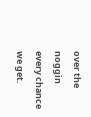over the noggin every chance we get.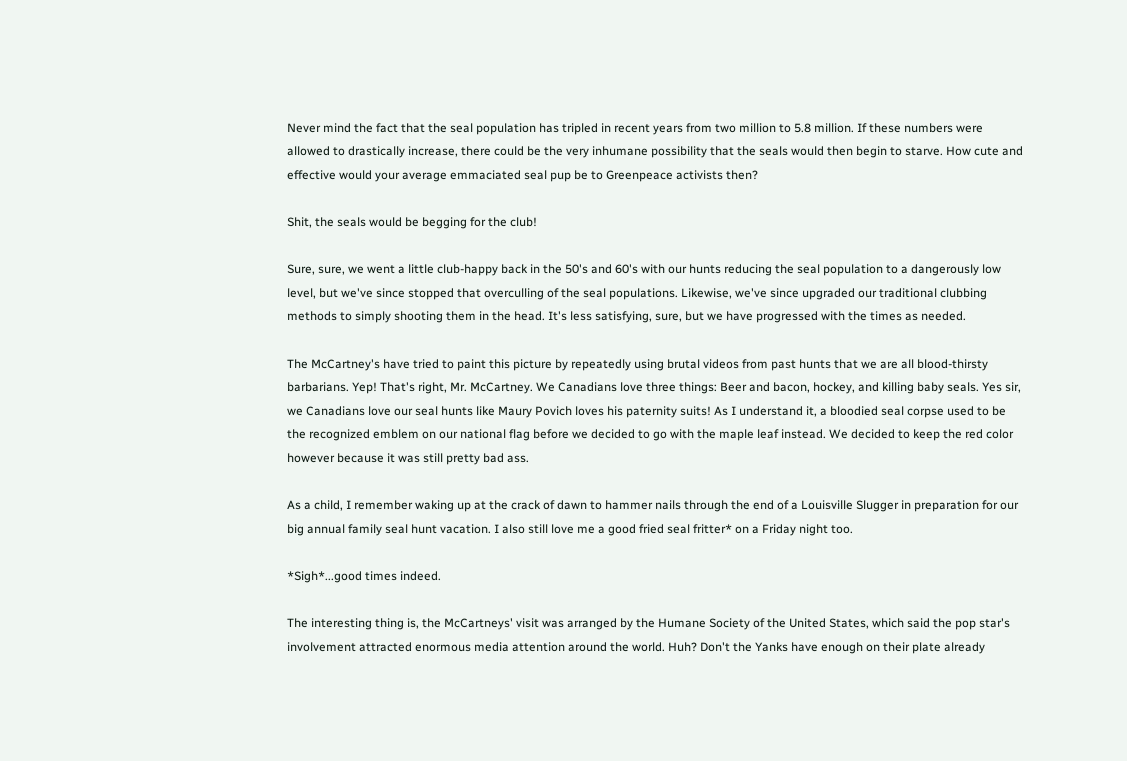Never mind the fact that the seal population has tripled in recent years from two million to 5.8 million. If these numbers were allowed to drastically increase, there could be the very inhumane possibility that the seals would then begin to starve. How cute and effective would your average emmaciated seal pup be to Greenpeace activists then?

Shit, the seals would be begging for the club!

Sure, sure, we went a little club-happy back in the 50's and 60's with our hunts reducing the seal population to a dangerously low level, but we've since stopped that overculling of the seal populations. Likewise, we've since upgraded our traditional clubbing methods to simply shooting them in the head. It's less satisfying, sure, but we have progressed with the times as needed.

The McCartney's have tried to paint this picture by repeatedly using brutal videos from past hunts that we are all blood-thirsty barbarians. Yep! That's right, Mr. McCartney. We Canadians love three things: Beer and bacon, hockey, and killing baby seals. Yes sir, we Canadians love our seal hunts like Maury Povich loves his paternity suits! As I understand it, a bloodied seal corpse used to be the recognized emblem on our national flag before we decided to go with the maple leaf instead. We decided to keep the red color however because it was still pretty bad ass.

As a child, I remember waking up at the crack of dawn to hammer nails through the end of a Louisville Slugger in preparation for our big annual family seal hunt vacation. I also still love me a good fried seal fritter* on a Friday night too.

*Sigh*...good times indeed.

The interesting thing is, the McCartneys' visit was arranged by the Humane Society of the United States, which said the pop star's involvement attracted enormous media attention around the world. Huh? Don't the Yanks have enough on their plate already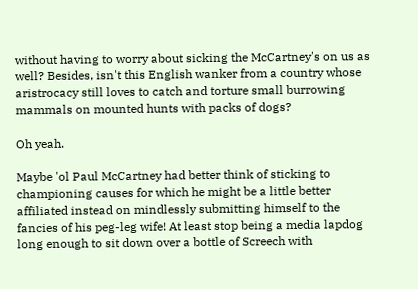without having to worry about sicking the McCartney's on us as well? Besides, isn't this English wanker from a country whose aristrocacy still loves to catch and torture small burrowing mammals on mounted hunts with packs of dogs?

Oh yeah.

Maybe 'ol Paul McCartney had better think of sticking to championing causes for which he might be a little better affiliated instead on mindlessly submitting himself to the fancies of his peg-leg wife! At least stop being a media lapdog long enough to sit down over a bottle of Screech with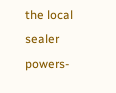the local sealer powers-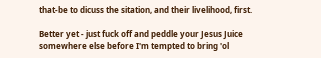that-be to dicuss the sitation, and their livelihood, first.

Better yet - just fuck off and peddle your Jesus Juice somewhere else before I'm tempted to bring 'ol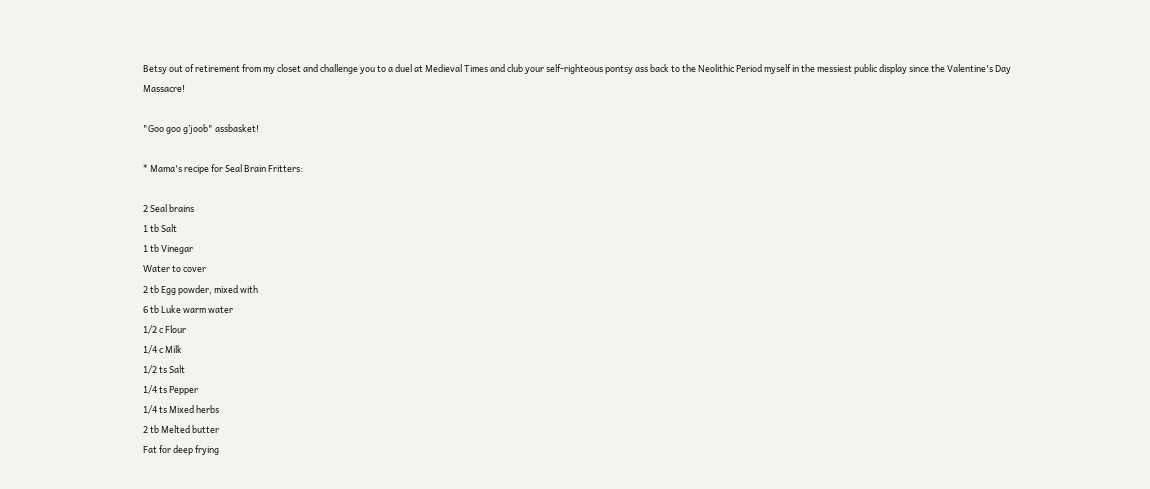Betsy out of retirement from my closet and challenge you to a duel at Medieval Times and club your self-righteous pontsy ass back to the Neolithic Period myself in the messiest public display since the Valentine's Day Massacre!

"Goo goo g’joob" assbasket!

* Mama's recipe for Seal Brain Fritters:

2 Seal brains
1 tb Salt
1 tb Vinegar
Water to cover
2 tb Egg powder, mixed with
6 tb Luke warm water
1/2 c Flour
1/4 c Milk
1/2 ts Salt
1/4 ts Pepper
1/4 ts Mixed herbs
2 tb Melted butter
Fat for deep frying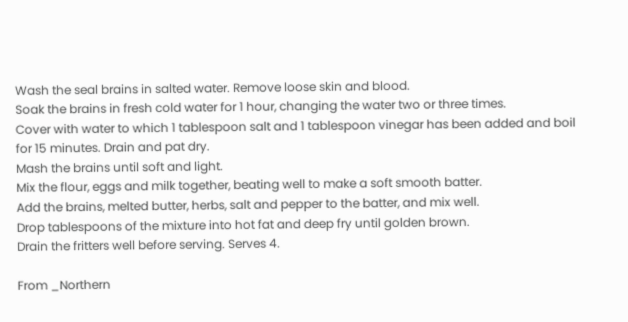Wash the seal brains in salted water. Remove loose skin and blood.
Soak the brains in fresh cold water for 1 hour, changing the water two or three times.
Cover with water to which 1 tablespoon salt and 1 tablespoon vinegar has been added and boil for 15 minutes. Drain and pat dry.
Mash the brains until soft and light.
Mix the flour, eggs and milk together, beating well to make a soft smooth batter.
Add the brains, melted butter, herbs, salt and pepper to the batter, and mix well.
Drop tablespoons of the mixture into hot fat and deep fry until golden brown.
Drain the fritters well before serving. Serves 4.

From _Northern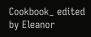Cookbook_ edited by Eleanor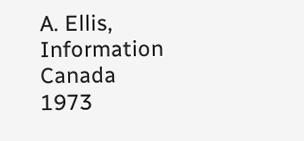A. Ellis, Information Canada 1973